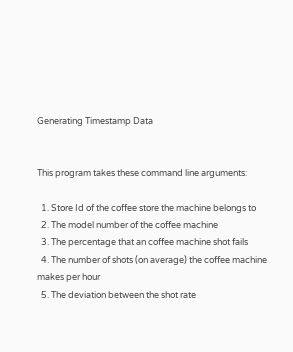Generating Timestamp Data


This program takes these command line arguments:

  1. Store Id of the coffee store the machine belongs to
  2. The model number of the coffee machine
  3. The percentage that an coffee machine shot fails
  4. The number of shots (on average) the coffee machine makes per hour
  5. The deviation between the shot rate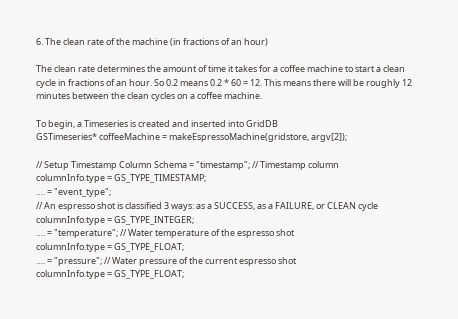6. The clean rate of the machine (in fractions of an hour)

The clean rate determines the amount of time it takes for a coffee machine to start a clean cycle in fractions of an hour. So 0.2 means 0.2 * 60 = 12. This means there will be roughly 12 minutes between the clean cycles on a coffee machine.

To begin, a Timeseries is created and inserted into GridDB
GSTimeseries* coffeeMachine = makeEspressoMachine(gridstore, argv[2]);

// Setup Timestamp Column Schema = "timestamp"; // Timestamp column
columnInfo.type = GS_TYPE_TIMESTAMP;
…. = "event_type";
// An espresso shot is classified 3 ways: as a SUCCESS, as a FAILURE, or CLEAN cycle
columnInfo.type = GS_TYPE_INTEGER;
…. = "temperature"; // Water temperature of the espresso shot
columnInfo.type = GS_TYPE_FLOAT;
…. = "pressure"; // Water pressure of the current espresso shot
columnInfo.type = GS_TYPE_FLOAT;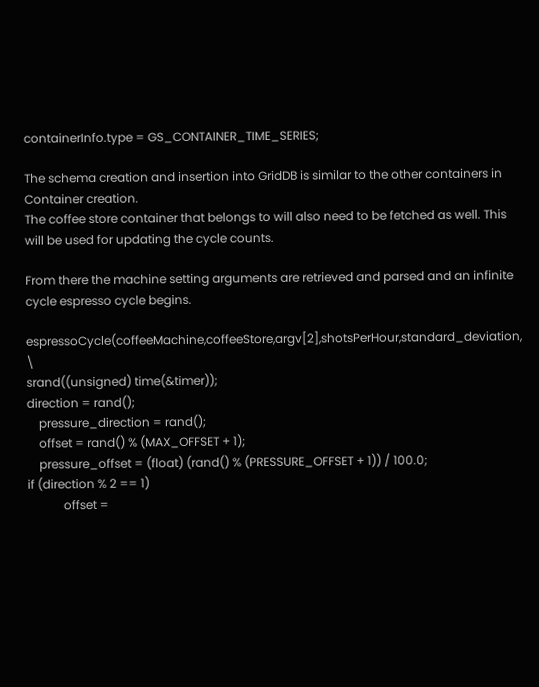containerInfo.type = GS_CONTAINER_TIME_SERIES;

The schema creation and insertion into GridDB is similar to the other containers in Container creation.
The coffee store container that belongs to will also need to be fetched as well. This will be used for updating the cycle counts.

From there the machine setting arguments are retrieved and parsed and an infinite cycle espresso cycle begins.

espressoCycle(coffeeMachine,coffeeStore,argv[2],shotsPerHour,standard_deviation, \
srand((unsigned) time(&timer));
direction = rand();
    pressure_direction = rand();
    offset = rand() % (MAX_OFFSET + 1);
    pressure_offset = (float) (rand() % (PRESSURE_OFFSET + 1)) / 100.0;
if (direction % 2 == 1)
            offset =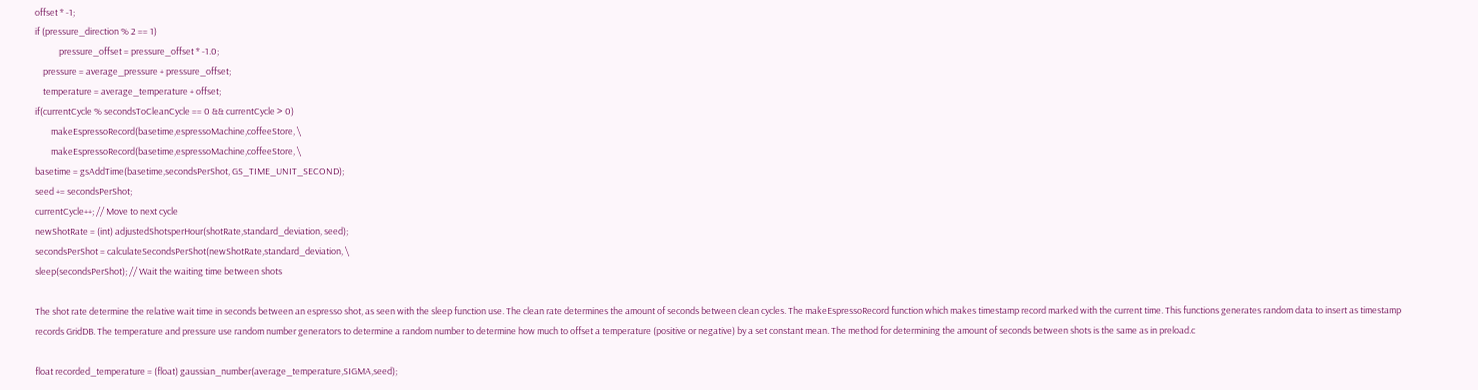offset * -1;
if (pressure_direction % 2 == 1)
            pressure_offset = pressure_offset * -1.0;
    pressure = average_pressure + pressure_offset;
    temperature = average_temperature + offset;
if(currentCycle % secondsToCleanCycle == 0 && currentCycle > 0)
        makeEspressoRecord(basetime,espressoMachine,coffeeStore, \
        makeEspressoRecord(basetime,espressoMachine,coffeeStore, \
basetime = gsAddTime(basetime,secondsPerShot, GS_TIME_UNIT_SECOND);
seed += secondsPerShot;
currentCycle++; // Move to next cycle
newShotRate = (int) adjustedShotsperHour(shotRate,standard_deviation, seed);
secondsPerShot = calculateSecondsPerShot(newShotRate,standard_deviation, \
sleep(secondsPerShot); // Wait the waiting time between shots

The shot rate determine the relative wait time in seconds between an espresso shot, as seen with the sleep function use. The clean rate determines the amount of seconds between clean cycles. The makeEspressoRecord function which makes timestamp record marked with the current time. This functions generates random data to insert as timestamp records GridDB. The temperature and pressure use random number generators to determine a random number to determine how much to offset a temperature (positive or negative) by a set constant mean. The method for determining the amount of seconds between shots is the same as in preload.c

float recorded_temperature = (float) gaussian_number(average_temperature,SIGMA,seed);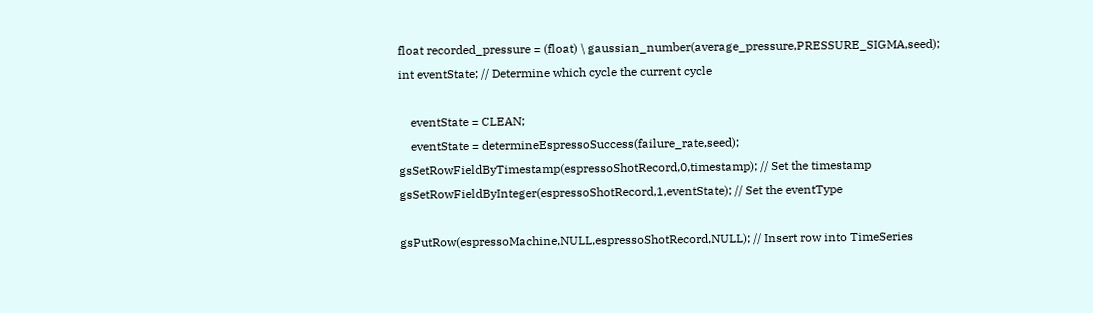float recorded_pressure = (float) \ gaussian_number(average_pressure,PRESSURE_SIGMA,seed);
int eventState; // Determine which cycle the current cycle

    eventState = CLEAN;
    eventState = determineEspressoSuccess(failure_rate,seed);
gsSetRowFieldByTimestamp(espressoShotRecord,0,timestamp); // Set the timestamp
gsSetRowFieldByInteger(espressoShotRecord,1,eventState); // Set the eventType

gsPutRow(espressoMachine,NULL,espressoShotRecord,NULL); // Insert row into TimeSeries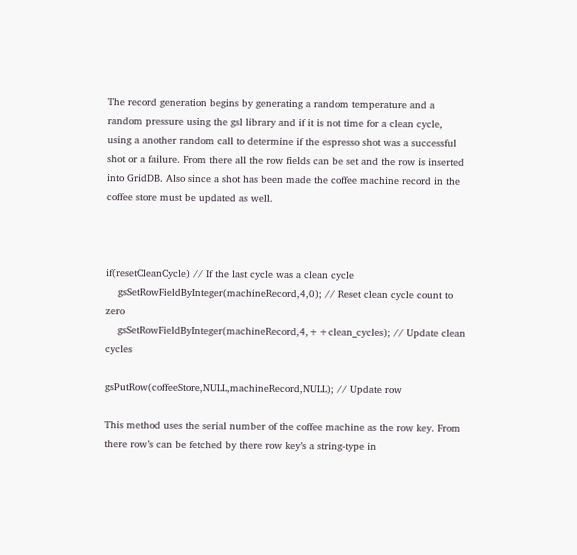The record generation begins by generating a random temperature and a random pressure using the gsl library and if it is not time for a clean cycle, using a another random call to determine if the espresso shot was a successful shot or a failure. From there all the row fields can be set and the row is inserted into GridDB. Also since a shot has been made the coffee machine record in the coffee store must be updated as well.



if(resetCleanCycle) // If the last cycle was a clean cycle
    gsSetRowFieldByInteger(machineRecord,4,0); // Reset clean cycle count to zero
    gsSetRowFieldByInteger(machineRecord,4,++clean_cycles); // Update clean cycles

gsPutRow(coffeeStore,NULL,machineRecord,NULL); // Update row

This method uses the serial number of the coffee machine as the row key. From there row’s can be fetched by there row key’s a string-type in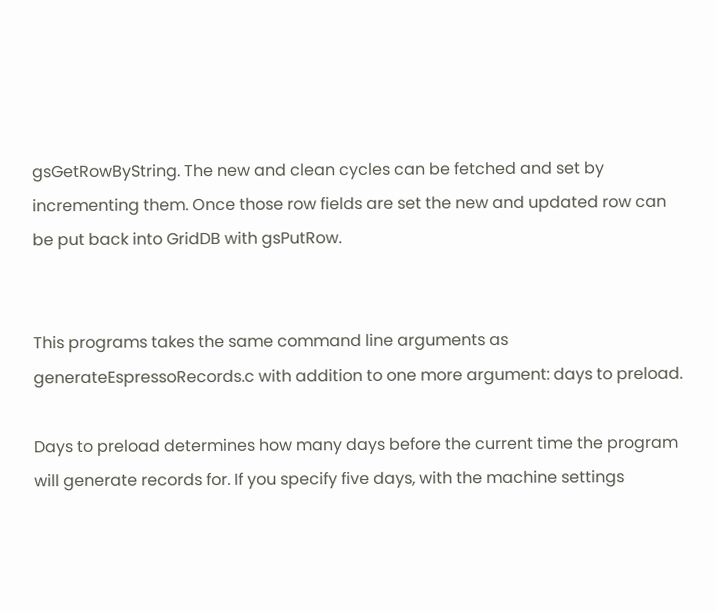gsGetRowByString. The new and clean cycles can be fetched and set by incrementing them. Once those row fields are set the new and updated row can be put back into GridDB with gsPutRow.


This programs takes the same command line arguments as generateEspressoRecords.c with addition to one more argument: days to preload.

Days to preload determines how many days before the current time the program will generate records for. If you specify five days, with the machine settings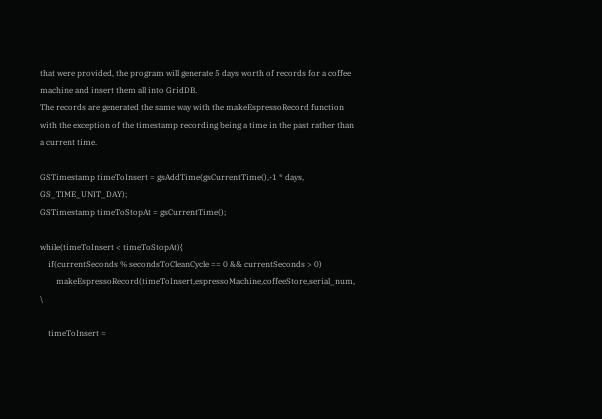that were provided, the program will generate 5 days worth of records for a coffee machine and insert them all into GridDB.
The records are generated the same way with the makeEspressoRecord function with the exception of the timestamp recording being a time in the past rather than a current time.

GSTimestamp timeToInsert = gsAddTime(gsCurrentTime(),-1 * days, GS_TIME_UNIT_DAY);
GSTimestamp timeToStopAt = gsCurrentTime();

while(timeToInsert < timeToStopAt){
    if(currentSeconds % secondsToCleanCycle == 0 && currentSeconds > 0)
        makeEspressoRecord(timeToInsert,espressoMachine,coffeeStore,serial_num, \

    timeToInsert =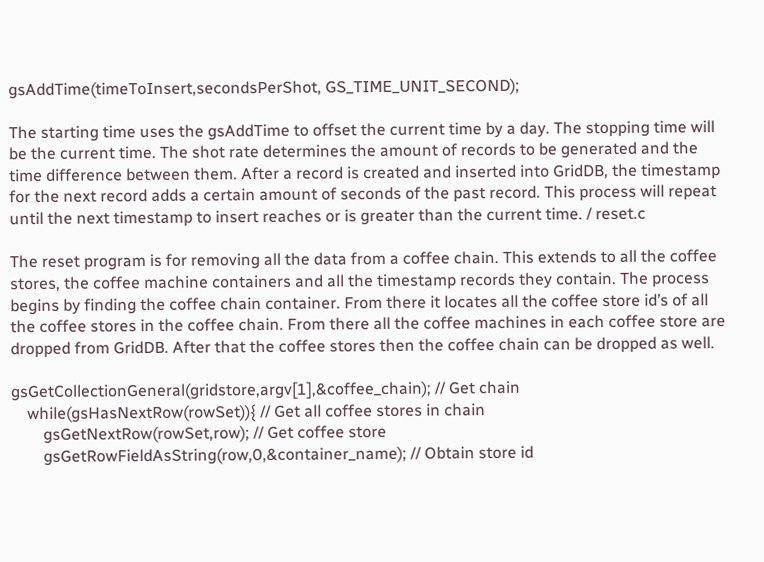gsAddTime(timeToInsert,secondsPerShot, GS_TIME_UNIT_SECOND);

The starting time uses the gsAddTime to offset the current time by a day. The stopping time will be the current time. The shot rate determines the amount of records to be generated and the time difference between them. After a record is created and inserted into GridDB, the timestamp for the next record adds a certain amount of seconds of the past record. This process will repeat until the next timestamp to insert reaches or is greater than the current time. / reset.c

The reset program is for removing all the data from a coffee chain. This extends to all the coffee stores, the coffee machine containers and all the timestamp records they contain. The process begins by finding the coffee chain container. From there it locates all the coffee store id’s of all the coffee stores in the coffee chain. From there all the coffee machines in each coffee store are dropped from GridDB. After that the coffee stores then the coffee chain can be dropped as well.

gsGetCollectionGeneral(gridstore,argv[1],&coffee_chain); // Get chain
    while(gsHasNextRow(rowSet)){ // Get all coffee stores in chain
        gsGetNextRow(rowSet,row); // Get coffee store
        gsGetRowFieldAsString(row,0,&container_name); // Obtain store id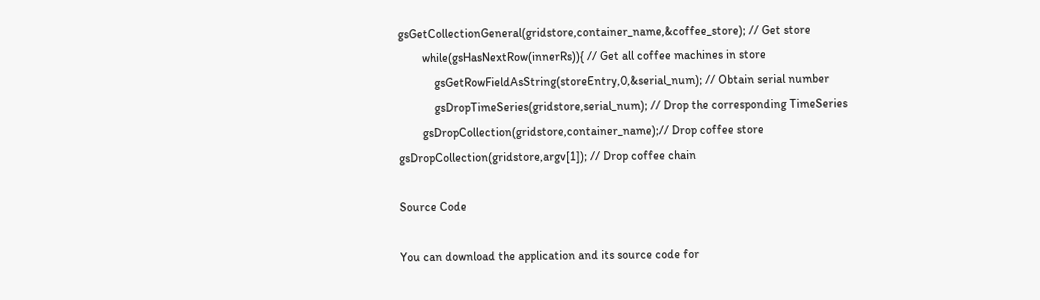gsGetCollectionGeneral(gridstore,container_name,&coffee_store); // Get store
        while(gsHasNextRow(innerRs)){ // Get all coffee machines in store
            gsGetRowFieldAsString(storeEntry,0,&serial_num); // Obtain serial number
            gsDropTimeSeries(gridstore,serial_num); // Drop the corresponding TimeSeries
        gsDropCollection(gridstore,container_name);// Drop coffee store
gsDropCollection(gridstore,argv[1]); // Drop coffee chain

Source Code

You can download the application and its source code for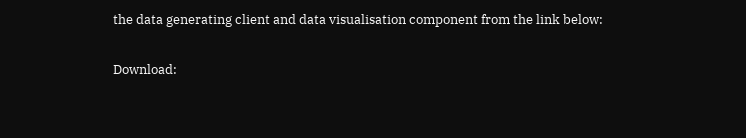the data generating client and data visualisation component from the link below:

Download: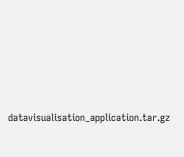datavisualisation_application.tar.gz